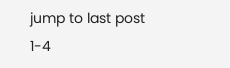jump to last post 1-4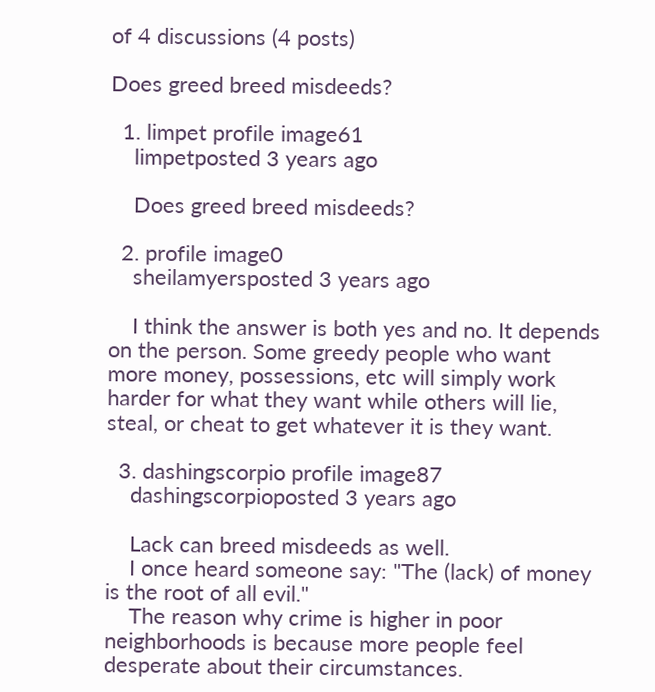of 4 discussions (4 posts)

Does greed breed misdeeds?

  1. limpet profile image61
    limpetposted 3 years ago

    Does greed breed misdeeds?

  2. profile image0
    sheilamyersposted 3 years ago

    I think the answer is both yes and no. It depends on the person. Some greedy people who want more money, possessions, etc will simply work harder for what they want while others will lie, steal, or cheat to get whatever it is they want.

  3. dashingscorpio profile image87
    dashingscorpioposted 3 years ago

    Lack can breed misdeeds as well.
    I once heard someone say: "The (lack) of money is the root of all evil."
    The reason why crime is higher in poor neighborhoods is because more people feel desperate about their circumstances.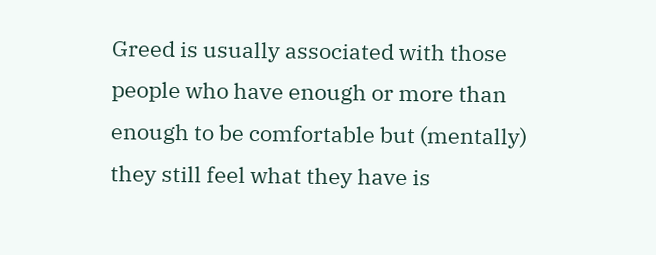Greed is usually associated with those people who have enough or more than enough to be comfortable but (mentally) they still feel what they have is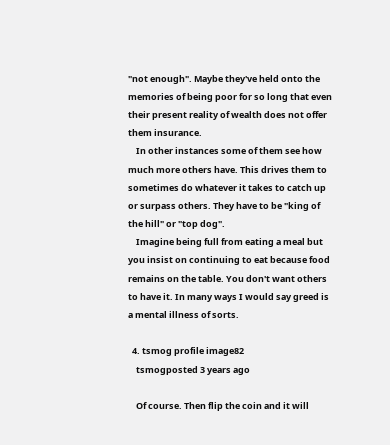"not enough". Maybe they've held onto the memories of being poor for so long that even their present reality of wealth does not offer them insurance.
    In other instances some of them see how much more others have. This drives them to sometimes do whatever it takes to catch up or surpass others. They have to be "king of the hill" or "top dog".
    Imagine being full from eating a meal but you insist on continuing to eat because food remains on the table. You don't want others to have it. In many ways I would say greed is a mental illness of sorts.

  4. tsmog profile image82
    tsmogposted 3 years ago

    Of course. Then flip the coin and it will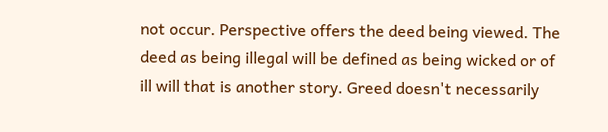not occur. Perspective offers the deed being viewed. The deed as being illegal will be defined as being wicked or of ill will that is another story. Greed doesn't necessarily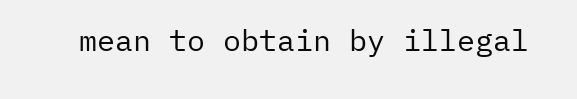mean to obtain by illegal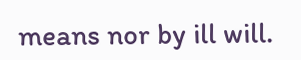means nor by ill will.